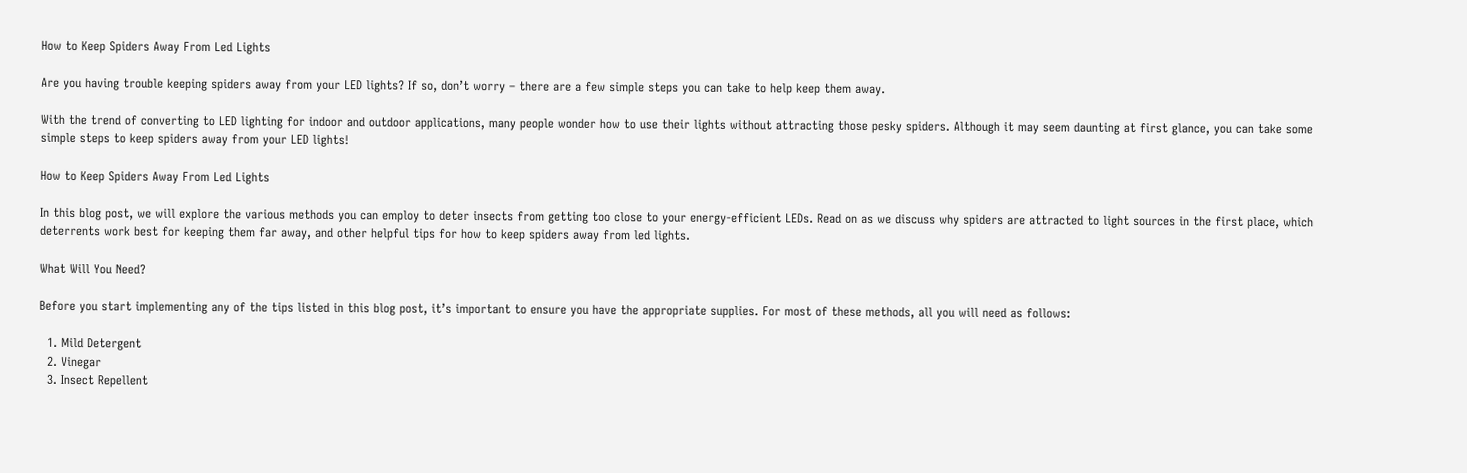How to Keep Spiders Away From Led Lights

Are you having trouble keeping spiders away from your LED lights? If so, don’t worry – there are a few simple steps you can take to help keep them away.

With the trend of converting to LED lighting for indoor and outdoor applications, many people wonder how to use their lights without attracting those pesky spiders. Although it may seem daunting at first glance, you can take some simple steps to keep spiders away from your LED lights!

How to Keep Spiders Away From Led Lights

In this blog post, we will explore the various methods you can employ to deter insects from getting too close to your energy-efficient LEDs. Read on as we discuss why spiders are attracted to light sources in the first place, which deterrents work best for keeping them far away, and other helpful tips for how to keep spiders away from led lights.

What Will You Need?

Before you start implementing any of the tips listed in this blog post, it’s important to ensure you have the appropriate supplies. For most of these methods, all you will need as follows:

  1. Mild Detergent
  2. Vinegar
  3. Insect Repellent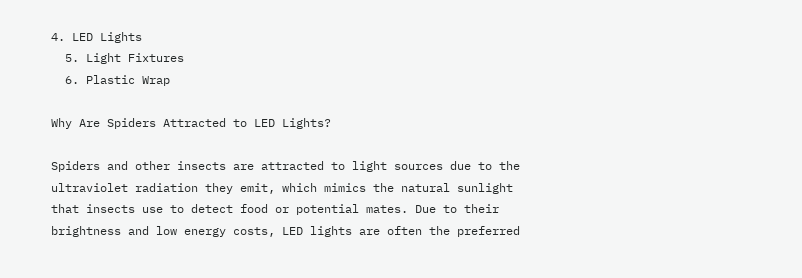4. LED Lights
  5. Light Fixtures
  6. Plastic Wrap

Why Are Spiders Attracted to LED Lights?

Spiders and other insects are attracted to light sources due to the ultraviolet radiation they emit, which mimics the natural sunlight that insects use to detect food or potential mates. Due to their brightness and low energy costs, LED lights are often the preferred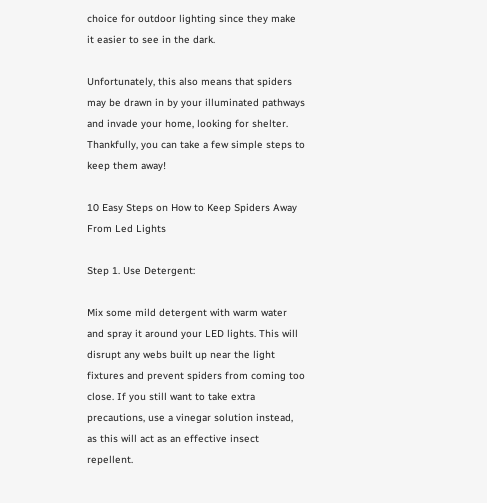choice for outdoor lighting since they make it easier to see in the dark.

Unfortunately, this also means that spiders may be drawn in by your illuminated pathways and invade your home, looking for shelter. Thankfully, you can take a few simple steps to keep them away!

10 Easy Steps on How to Keep Spiders Away From Led Lights

Step 1. Use Detergent:

Mix some mild detergent with warm water and spray it around your LED lights. This will disrupt any webs built up near the light fixtures and prevent spiders from coming too close. If you still want to take extra precautions, use a vinegar solution instead, as this will act as an effective insect repellent.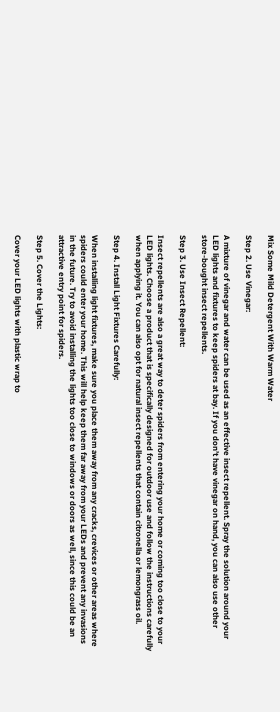Mix Some Mild Detergent With Warm Water

Step 2. Use Vinegar:

A mixture of vinegar and water can be used as an effective insect repellent. Spray the solution around your LED lights and fixtures to keep spiders at bay. If you don’t have vinegar on hand, you can also use other store-bought insect repellents.

Step 3. Use Insect Repellent:

Insect repellents are also a great way to deter spiders from entering your home or coming too close to your LED lights. Choose a product that is specifically designed for outdoor use and follow the instructions carefully when applying it. You can also opt for natural insect repellents that contain citronella or lemongrass oil.

Step 4. Install Light Fixtures Carefully:

When installing light fixtures, make sure you place them away from any cracks, crevices or other areas where spiders could enter your home. This will help keep them far away from your LEDs and prevent any invasions in the future. Try to avoid installing the lights too close to windows or doors as well, since this could be an attractive entry point for spiders.

Step 5. Cover the Lights:

Cover your LED lights with plastic wrap to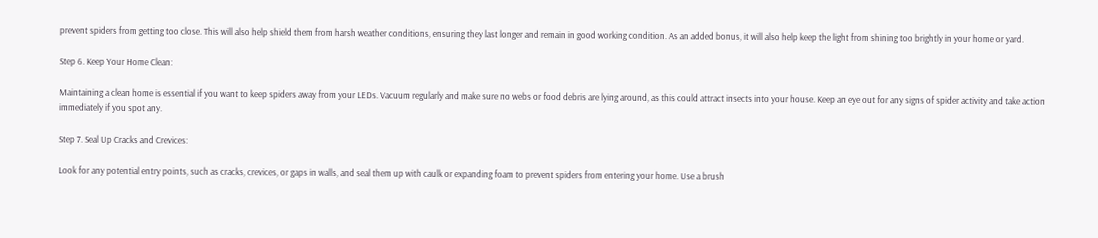prevent spiders from getting too close. This will also help shield them from harsh weather conditions, ensuring they last longer and remain in good working condition. As an added bonus, it will also help keep the light from shining too brightly in your home or yard.

Step 6. Keep Your Home Clean:

Maintaining a clean home is essential if you want to keep spiders away from your LEDs. Vacuum regularly and make sure no webs or food debris are lying around, as this could attract insects into your house. Keep an eye out for any signs of spider activity and take action immediately if you spot any.

Step 7. Seal Up Cracks and Crevices:

Look for any potential entry points, such as cracks, crevices, or gaps in walls, and seal them up with caulk or expanding foam to prevent spiders from entering your home. Use a brush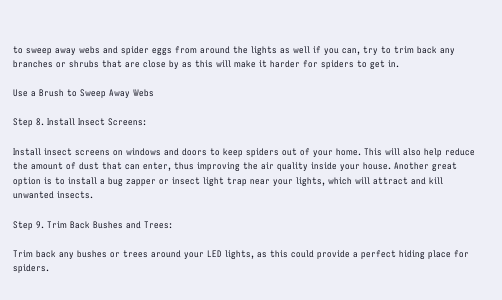to sweep away webs and spider eggs from around the lights as well if you can, try to trim back any branches or shrubs that are close by as this will make it harder for spiders to get in.

Use a Brush to Sweep Away Webs

Step 8. Install Insect Screens:

Install insect screens on windows and doors to keep spiders out of your home. This will also help reduce the amount of dust that can enter, thus improving the air quality inside your house. Another great option is to install a bug zapper or insect light trap near your lights, which will attract and kill unwanted insects.

Step 9. Trim Back Bushes and Trees:

Trim back any bushes or trees around your LED lights, as this could provide a perfect hiding place for spiders.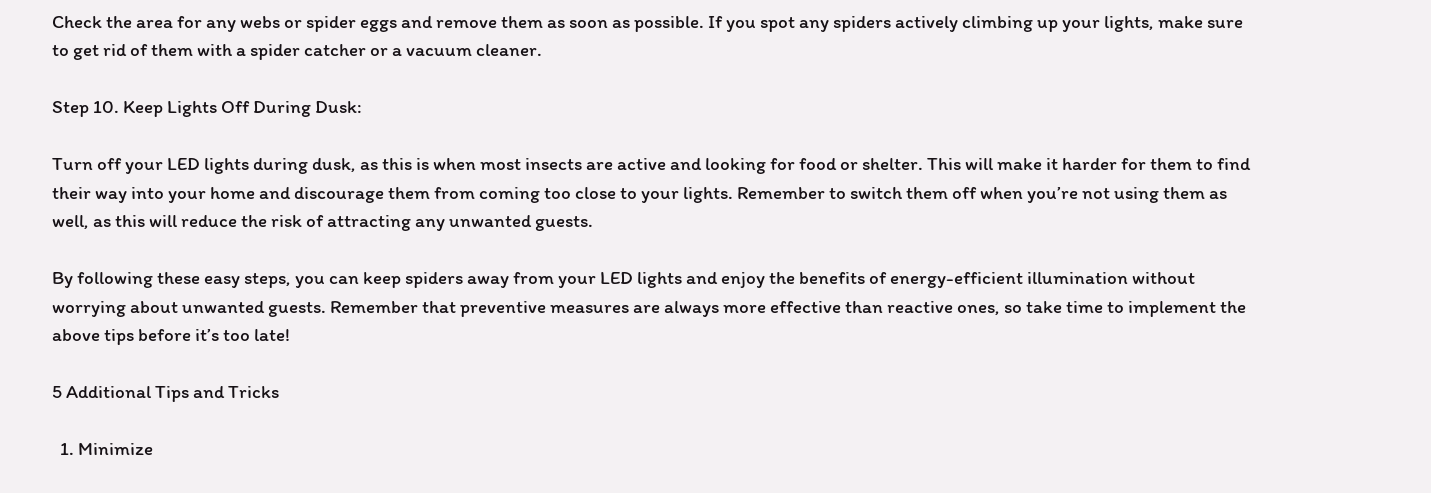Check the area for any webs or spider eggs and remove them as soon as possible. If you spot any spiders actively climbing up your lights, make sure to get rid of them with a spider catcher or a vacuum cleaner.

Step 10. Keep Lights Off During Dusk:

Turn off your LED lights during dusk, as this is when most insects are active and looking for food or shelter. This will make it harder for them to find their way into your home and discourage them from coming too close to your lights. Remember to switch them off when you’re not using them as well, as this will reduce the risk of attracting any unwanted guests.

By following these easy steps, you can keep spiders away from your LED lights and enjoy the benefits of energy-efficient illumination without worrying about unwanted guests. Remember that preventive measures are always more effective than reactive ones, so take time to implement the above tips before it’s too late!

5 Additional Tips and Tricks

  1. Minimize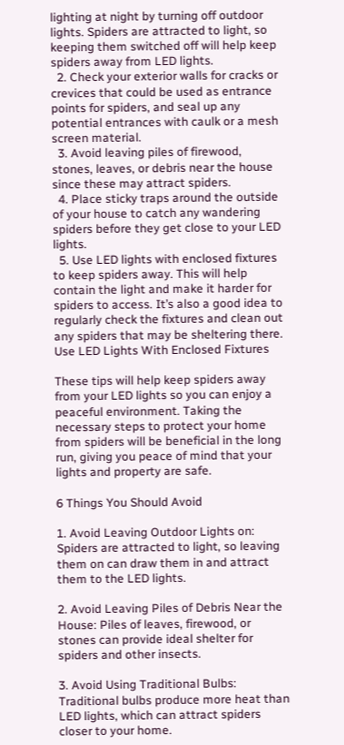lighting at night by turning off outdoor lights. Spiders are attracted to light, so keeping them switched off will help keep spiders away from LED lights.
  2. Check your exterior walls for cracks or crevices that could be used as entrance points for spiders, and seal up any potential entrances with caulk or a mesh screen material.
  3. Avoid leaving piles of firewood, stones, leaves, or debris near the house since these may attract spiders.
  4. Place sticky traps around the outside of your house to catch any wandering spiders before they get close to your LED lights.
  5. Use LED lights with enclosed fixtures to keep spiders away. This will help contain the light and make it harder for spiders to access. It’s also a good idea to regularly check the fixtures and clean out any spiders that may be sheltering there.
Use LED Lights With Enclosed Fixtures

These tips will help keep spiders away from your LED lights so you can enjoy a peaceful environment. Taking the necessary steps to protect your home from spiders will be beneficial in the long run, giving you peace of mind that your lights and property are safe.

6 Things You Should Avoid

1. Avoid Leaving Outdoor Lights on: Spiders are attracted to light, so leaving them on can draw them in and attract them to the LED lights.

2. Avoid Leaving Piles of Debris Near the House: Piles of leaves, firewood, or stones can provide ideal shelter for spiders and other insects.

3. Avoid Using Traditional Bulbs: Traditional bulbs produce more heat than LED lights, which can attract spiders closer to your home.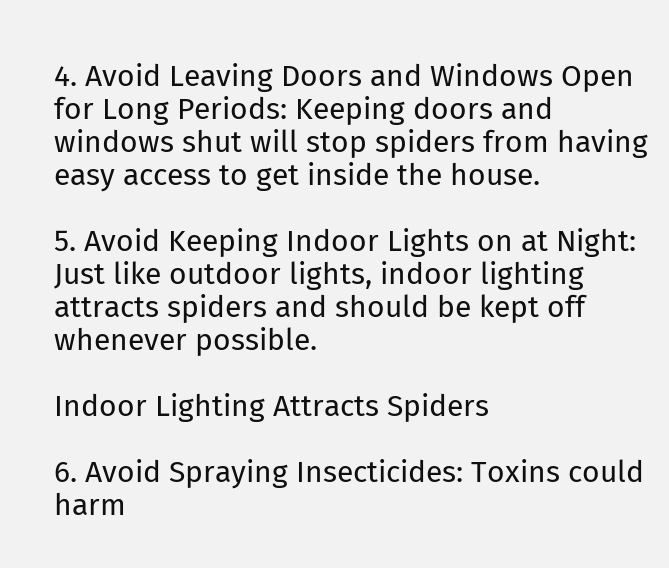4. Avoid Leaving Doors and Windows Open for Long Periods: Keeping doors and windows shut will stop spiders from having easy access to get inside the house.

5. Avoid Keeping Indoor Lights on at Night: Just like outdoor lights, indoor lighting attracts spiders and should be kept off whenever possible.

Indoor Lighting Attracts Spiders

6. Avoid Spraying Insecticides: Toxins could harm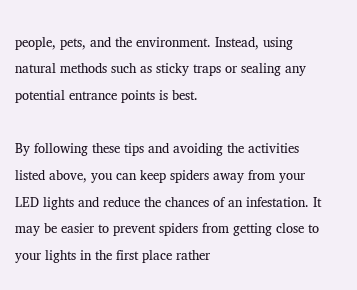people, pets, and the environment. Instead, using natural methods such as sticky traps or sealing any potential entrance points is best.

By following these tips and avoiding the activities listed above, you can keep spiders away from your LED lights and reduce the chances of an infestation. It may be easier to prevent spiders from getting close to your lights in the first place rather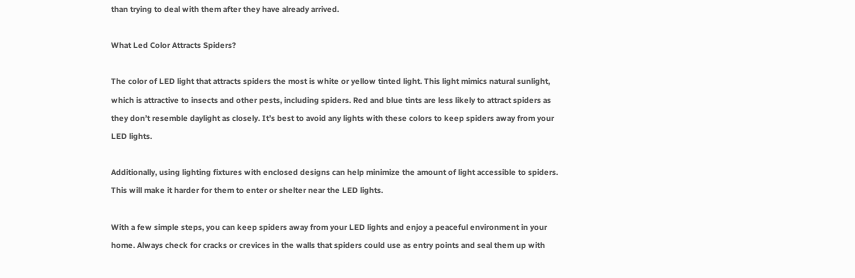than trying to deal with them after they have already arrived.

What Led Color Attracts Spiders?

The color of LED light that attracts spiders the most is white or yellow tinted light. This light mimics natural sunlight, which is attractive to insects and other pests, including spiders. Red and blue tints are less likely to attract spiders as they don’t resemble daylight as closely. It’s best to avoid any lights with these colors to keep spiders away from your LED lights.

Additionally, using lighting fixtures with enclosed designs can help minimize the amount of light accessible to spiders. This will make it harder for them to enter or shelter near the LED lights.

With a few simple steps, you can keep spiders away from your LED lights and enjoy a peaceful environment in your home. Always check for cracks or crevices in the walls that spiders could use as entry points and seal them up with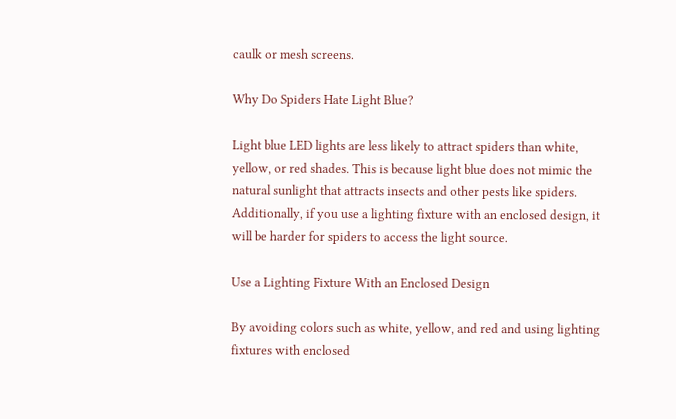caulk or mesh screens.

Why Do Spiders Hate Light Blue?

Light blue LED lights are less likely to attract spiders than white, yellow, or red shades. This is because light blue does not mimic the natural sunlight that attracts insects and other pests like spiders. Additionally, if you use a lighting fixture with an enclosed design, it will be harder for spiders to access the light source.

Use a Lighting Fixture With an Enclosed Design

By avoiding colors such as white, yellow, and red and using lighting fixtures with enclosed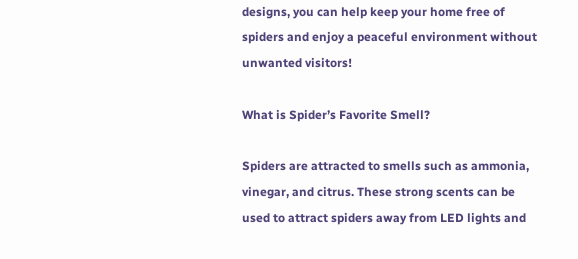designs, you can help keep your home free of spiders and enjoy a peaceful environment without unwanted visitors!

What is Spider’s Favorite Smell?

Spiders are attracted to smells such as ammonia, vinegar, and citrus. These strong scents can be used to attract spiders away from LED lights and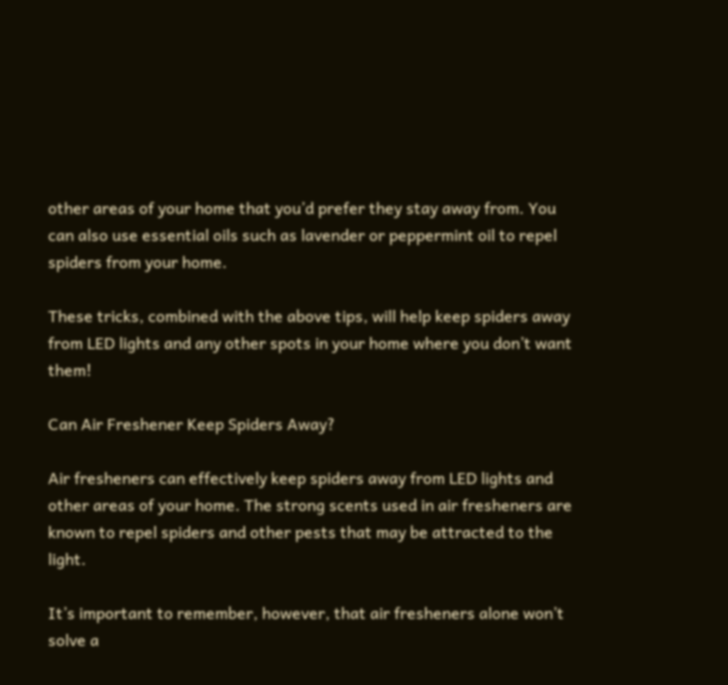other areas of your home that you’d prefer they stay away from. You can also use essential oils such as lavender or peppermint oil to repel spiders from your home.

These tricks, combined with the above tips, will help keep spiders away from LED lights and any other spots in your home where you don’t want them!

Can Air Freshener Keep Spiders Away?

Air fresheners can effectively keep spiders away from LED lights and other areas of your home. The strong scents used in air fresheners are known to repel spiders and other pests that may be attracted to the light.

It’s important to remember, however, that air fresheners alone won’t solve a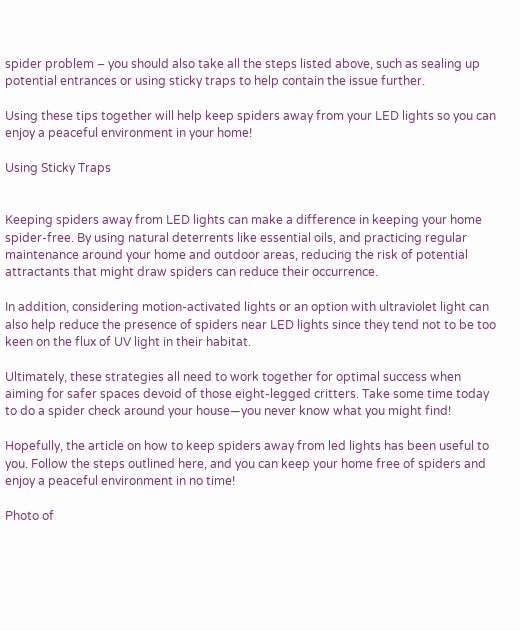spider problem – you should also take all the steps listed above, such as sealing up potential entrances or using sticky traps to help contain the issue further.

Using these tips together will help keep spiders away from your LED lights so you can enjoy a peaceful environment in your home!

Using Sticky Traps


Keeping spiders away from LED lights can make a difference in keeping your home spider-free. By using natural deterrents like essential oils, and practicing regular maintenance around your home and outdoor areas, reducing the risk of potential attractants that might draw spiders can reduce their occurrence.

In addition, considering motion-activated lights or an option with ultraviolet light can also help reduce the presence of spiders near LED lights since they tend not to be too keen on the flux of UV light in their habitat.

Ultimately, these strategies all need to work together for optimal success when aiming for safer spaces devoid of those eight-legged critters. Take some time today to do a spider check around your house—you never know what you might find!

Hopefully, the article on how to keep spiders away from led lights has been useful to you. Follow the steps outlined here, and you can keep your home free of spiders and enjoy a peaceful environment in no time!

Photo of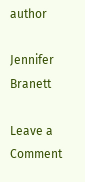author

Jennifer Branett

Leave a Comment